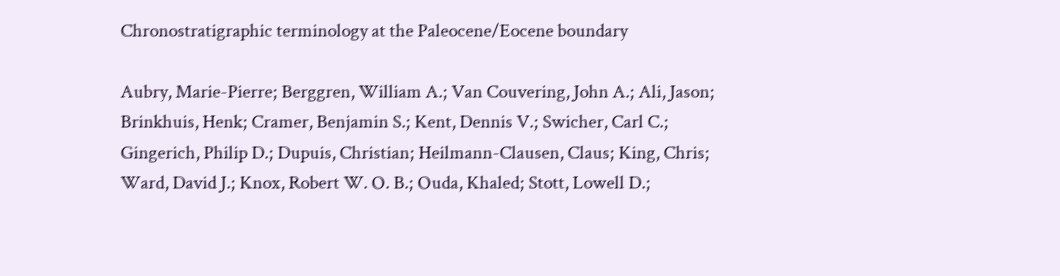Chronostratigraphic terminology at the Paleocene/Eocene boundary

Aubry, Marie-Pierre; Berggren, William A.; Van Couvering, John A.; Ali, Jason; Brinkhuis, Henk; Cramer, Benjamin S.; Kent, Dennis V.; Swicher, Carl C.; Gingerich, Philip D.; Dupuis, Christian; Heilmann-Clausen, Claus; King, Chris; Ward, David J.; Knox, Robert W. O. B.; Ouda, Khaled; Stott, Lowell D.;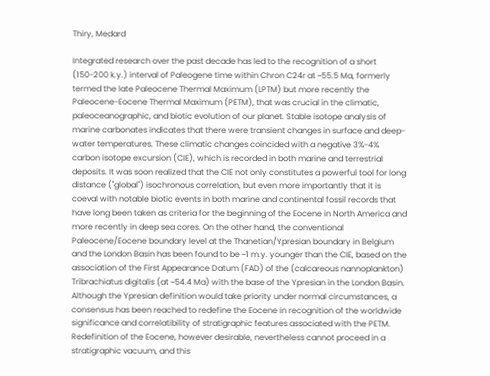Thiry, Medard

Integrated research over the past decade has led to the recognition of a short (150-200 k.y.) interval of Paleogene time within Chron C24r at ~55.5 Ma, formerly termed the late Paleocene Thermal Maximum (LPTM) but more recently the Paleocene-Eocene Thermal Maximum (PETM), that was crucial in the climatic, paleoceanographic, and biotic evolution of our planet. Stable isotope analysis of marine carbonates indicates that there were transient changes in surface and deep-water temperatures. These climatic changes coincided with a negative 3%-4% carbon isotope excursion (CIE), which is recorded in both marine and terrestrial deposits. It was soon realized that the CIE not only constitutes a powerful tool for long distance ("global") isochronous correlation, but even more importantly that it is coeval with notable biotic events in both marine and continental fossil records that have long been taken as criteria for the beginning of the Eocene in North America and more recently in deep sea cores. On the other hand, the conventional Paleocene/Eocene boundary level at the Thanetian/Ypresian boundary in Belgium and the London Basin has been found to be ~1 m.y. younger than the CIE, based on the association of the First Appearance Datum (FAD) of the (calcareous nannoplankton) Tribrachiatus digitalis (at ~54.4 Ma) with the base of the Ypresian in the London Basin. Although the Ypresian definition would take priority under normal circumstances, a consensus has been reached to redefine the Eocene in recognition of the worldwide significance and correlatibility of stratigraphic features associated with the PETM. Redefinition of the Eocene, however desirable, nevertheless cannot proceed in a stratigraphic vacuum, and this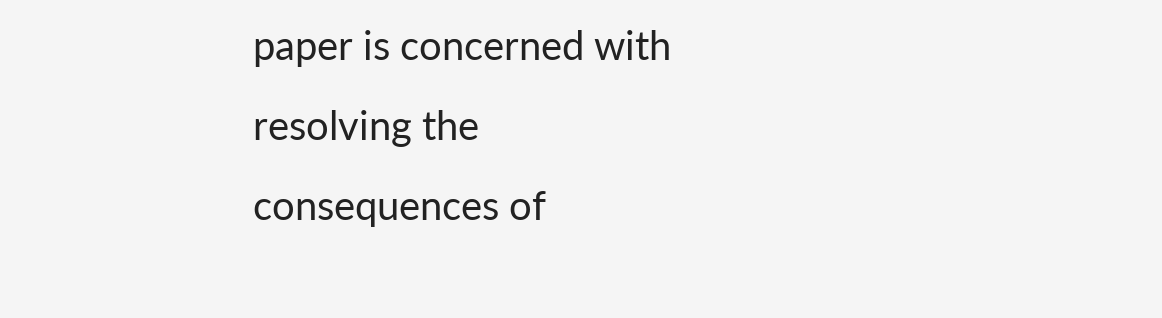paper is concerned with resolving the consequences of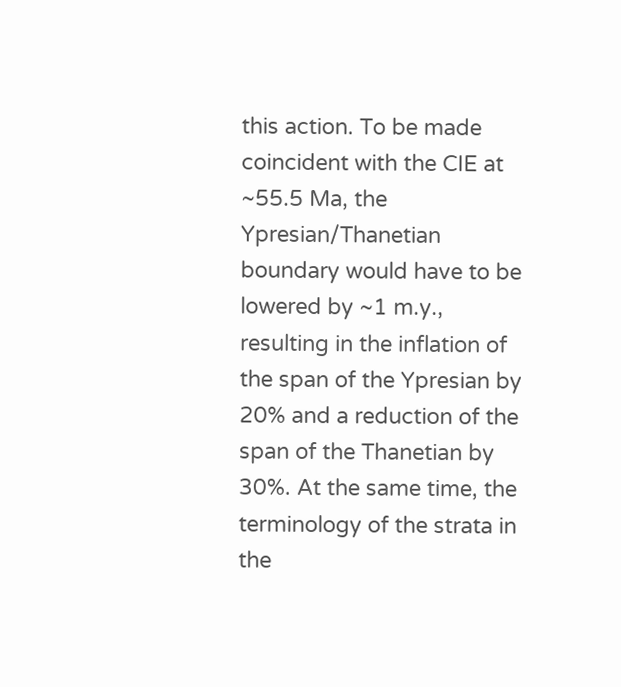this action. To be made coincident with the CIE at ~55.5 Ma, the Ypresian/Thanetian boundary would have to be lowered by ~1 m.y., resulting in the inflation of the span of the Ypresian by 20% and a reduction of the span of the Thanetian by 30%. At the same time, the terminology of the strata in the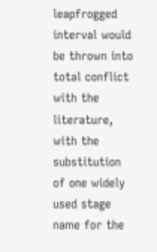leapfrogged interval would be thrown into total conflict with the literature, with the substitution of one widely used stage name for the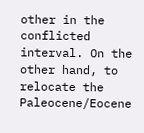other in the conflicted interval. On the other hand, to relocate the Paleocene/Eocene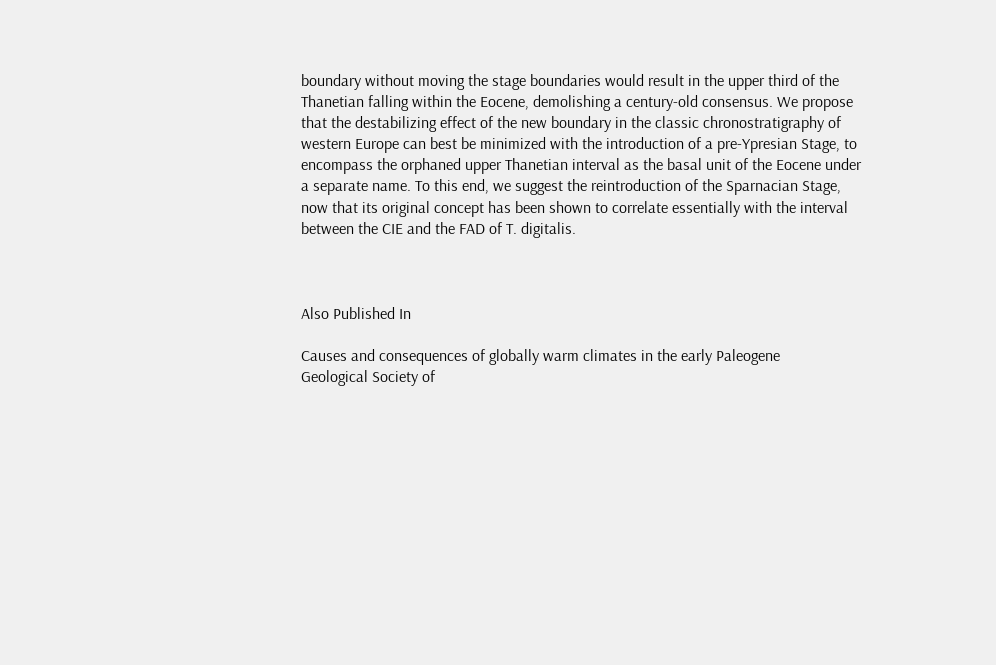boundary without moving the stage boundaries would result in the upper third of the Thanetian falling within the Eocene, demolishing a century-old consensus. We propose that the destabilizing effect of the new boundary in the classic chronostratigraphy of western Europe can best be minimized with the introduction of a pre-Ypresian Stage, to encompass the orphaned upper Thanetian interval as the basal unit of the Eocene under a separate name. To this end, we suggest the reintroduction of the Sparnacian Stage, now that its original concept has been shown to correlate essentially with the interval between the CIE and the FAD of T. digitalis.



Also Published In

Causes and consequences of globally warm climates in the early Paleogene
Geological Society of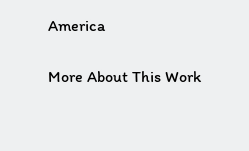America

More About This Work